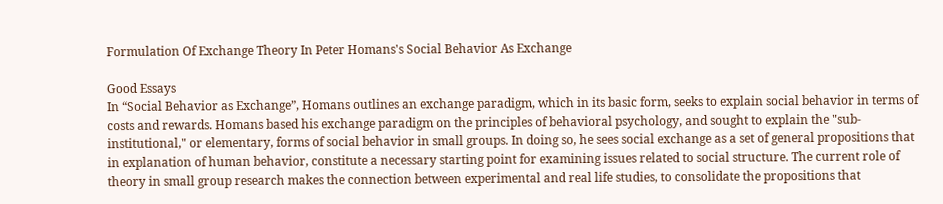Formulation Of Exchange Theory In Peter Homans's Social Behavior As Exchange

Good Essays
In “Social Behavior as Exchange”, Homans outlines an exchange paradigm, which in its basic form, seeks to explain social behavior in terms of costs and rewards. Homans based his exchange paradigm on the principles of behavioral psychology, and sought to explain the "sub-institutional," or elementary, forms of social behavior in small groups. In doing so, he sees social exchange as a set of general propositions that in explanation of human behavior, constitute a necessary starting point for examining issues related to social structure. The current role of theory in small group research makes the connection between experimental and real life studies, to consolidate the propositions that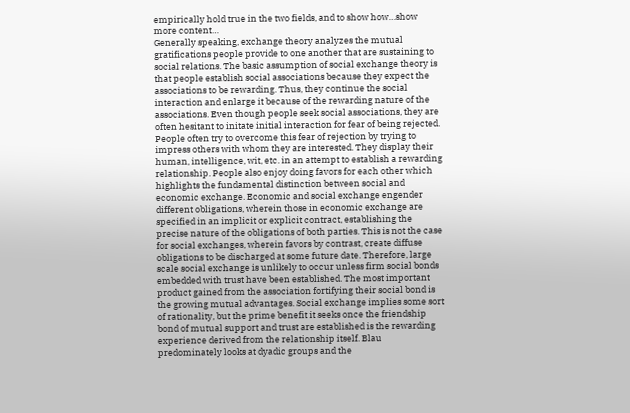empirically hold true in the two fields, and to show how…show more content…
Generally speaking, exchange theory analyzes the mutual gratifications people provide to one another that are sustaining to social relations. The basic assumption of social exchange theory is that people establish social associations because they expect the associations to be rewarding. Thus, they continue the social interaction and enlarge it because of the rewarding nature of the associations. Even though people seek social associations, they are often hesitant to initate initial interaction for fear of being rejected. People often try to overcome this fear of rejection by trying to impress others with whom they are interested. They display their human, intelligence, wit, etc. in an attempt to establish a rewarding relationship. People also enjoy doing favors for each other which highlights the fundamental distinction between social and economic exchange. Economic and social exchange engender different obligations, wherein those in economic exchange are specified in an implicit or explicit contract, establishing the precise nature of the obligations of both parties. This is not the case for social exchanges, wherein favors by contrast, create diffuse obligations to be discharged at some future date. Therefore, large scale social exchange is unlikely to occur unless firm social bonds embedded with trust have been established. The most important product gained from the association fortifying their social bond is the growing mutual advantages. Social exchange implies some sort of rationality, but the prime benefit it seeks once the friendship bond of mutual support and trust are established is the rewarding experience derived from the relationship itself. Blau predominately looks at dyadic groups and the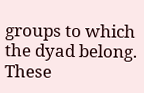groups to which the dyad belong. These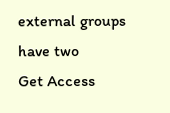external groups have two
Get Access